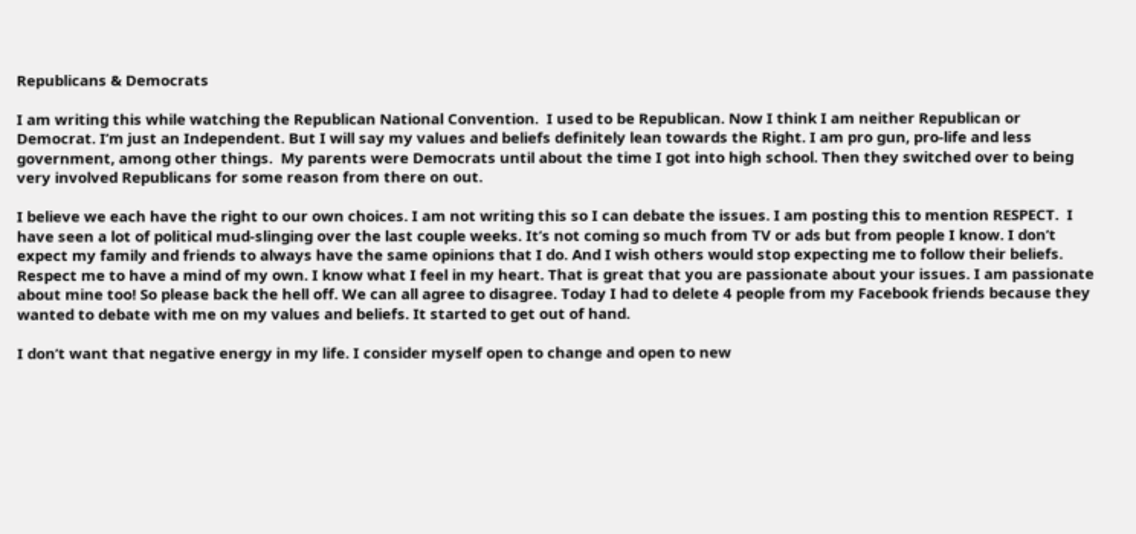Republicans & Democrats

I am writing this while watching the Republican National Convention.  I used to be Republican. Now I think I am neither Republican or Democrat. I’m just an Independent. But I will say my values and beliefs definitely lean towards the Right. I am pro gun, pro-life and less government, among other things.  My parents were Democrats until about the time I got into high school. Then they switched over to being very involved Republicans for some reason from there on out.

I believe we each have the right to our own choices. I am not writing this so I can debate the issues. I am posting this to mention RESPECT.  I have seen a lot of political mud-slinging over the last couple weeks. It’s not coming so much from TV or ads but from people I know. I don’t expect my family and friends to always have the same opinions that I do. And I wish others would stop expecting me to follow their beliefs. Respect me to have a mind of my own. I know what I feel in my heart. That is great that you are passionate about your issues. I am passionate about mine too! So please back the hell off. We can all agree to disagree. Today I had to delete 4 people from my Facebook friends because they wanted to debate with me on my values and beliefs. It started to get out of hand.

I don’t want that negative energy in my life. I consider myself open to change and open to new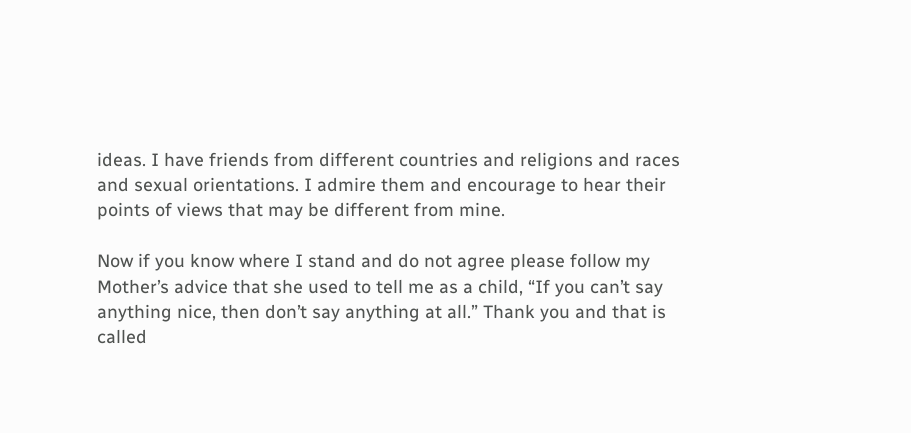ideas. I have friends from different countries and religions and races and sexual orientations. I admire them and encourage to hear their points of views that may be different from mine.

Now if you know where I stand and do not agree please follow my Mother’s advice that she used to tell me as a child, “If you can’t say anything nice, then don’t say anything at all.” Thank you and that is called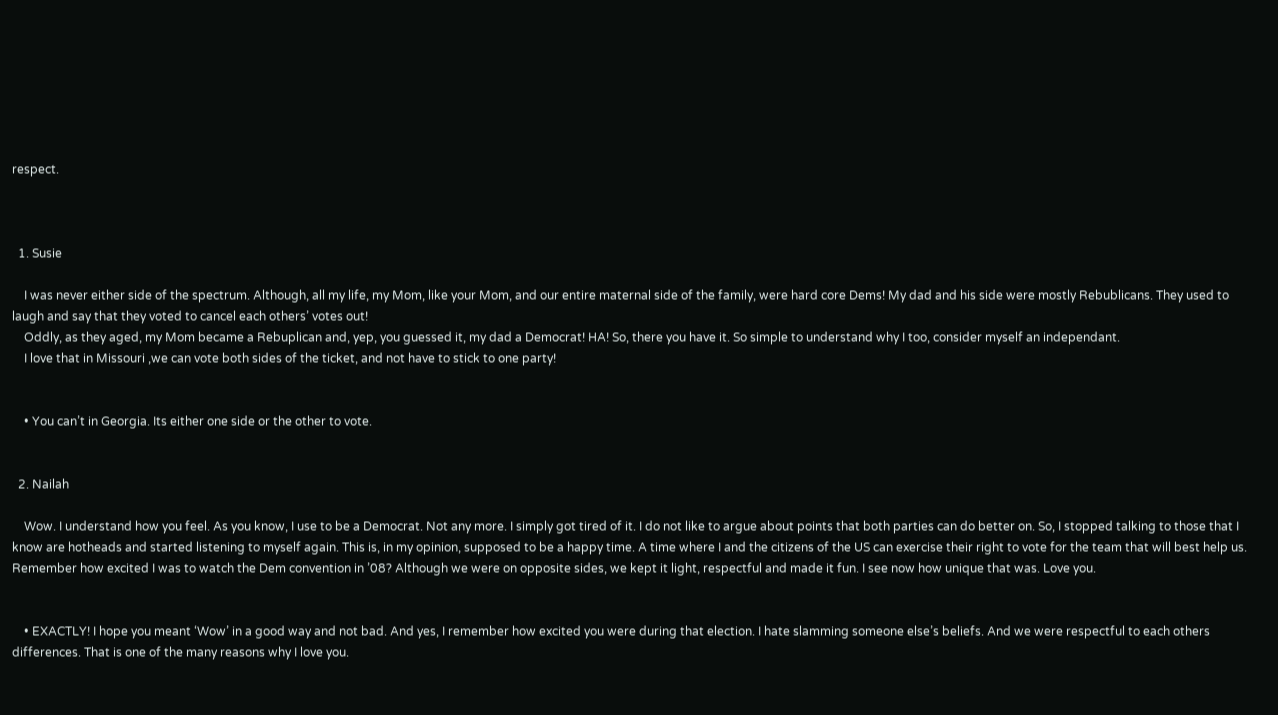respect.



  1. Susie

    I was never either side of the spectrum. Although, all my life, my Mom, like your Mom, and our entire maternal side of the family, were hard core Dems! My dad and his side were mostly Rebublicans. They used to laugh and say that they voted to cancel each others’ votes out!
    Oddly, as they aged, my Mom became a Rebuplican and, yep, you guessed it, my dad a Democrat! HA! So, there you have it. So simple to understand why I too, consider myself an independant.
    I love that in Missouri ,we can vote both sides of the ticket, and not have to stick to one party!


    • You can’t in Georgia. Its either one side or the other to vote.


  2. Nailah

    Wow. I understand how you feel. As you know, I use to be a Democrat. Not any more. I simply got tired of it. I do not like to argue about points that both parties can do better on. So, I stopped talking to those that I know are hotheads and started listening to myself again. This is, in my opinion, supposed to be a happy time. A time where I and the citizens of the US can exercise their right to vote for the team that will best help us. Remember how excited I was to watch the Dem convention in ’08? Although we were on opposite sides, we kept it light, respectful and made it fun. I see now how unique that was. Love you.


    • EXACTLY! I hope you meant ‘Wow’ in a good way and not bad. And yes, I remember how excited you were during that election. I hate slamming someone else’s beliefs. And we were respectful to each others differences. That is one of the many reasons why I love you.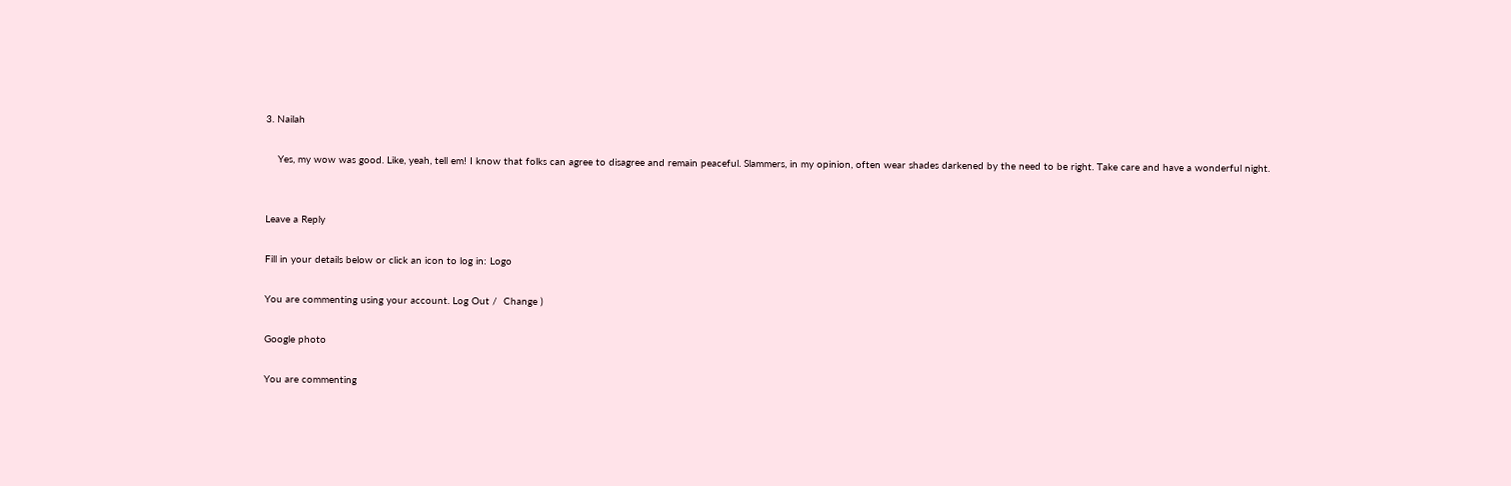3. Nailah

    Yes, my wow was good. Like, yeah, tell em! I know that folks can agree to disagree and remain peaceful. Slammers, in my opinion, often wear shades darkened by the need to be right. Take care and have a wonderful night.


Leave a Reply

Fill in your details below or click an icon to log in: Logo

You are commenting using your account. Log Out /  Change )

Google photo

You are commenting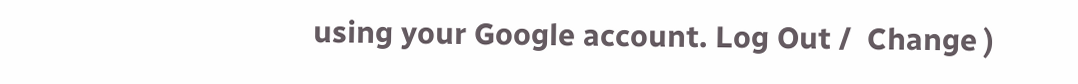using your Google account. Log Out /  Change )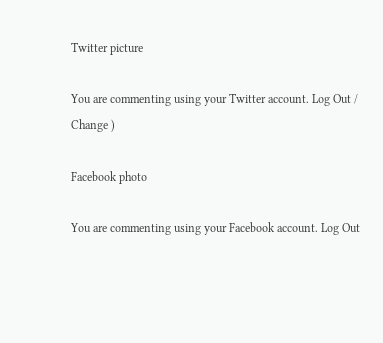Twitter picture

You are commenting using your Twitter account. Log Out /  Change )

Facebook photo

You are commenting using your Facebook account. Log Out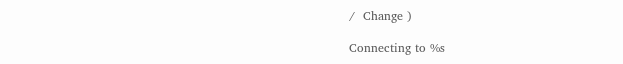/  Change )

Connecting to %s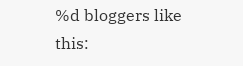%d bloggers like this: